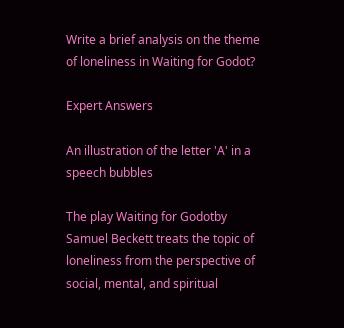Write a brief analysis on the theme of loneliness in Waiting for Godot?

Expert Answers

An illustration of the letter 'A' in a speech bubbles

The play Waiting for Godotby Samuel Beckett treats the topic of loneliness from the perspective of social, mental, and spiritual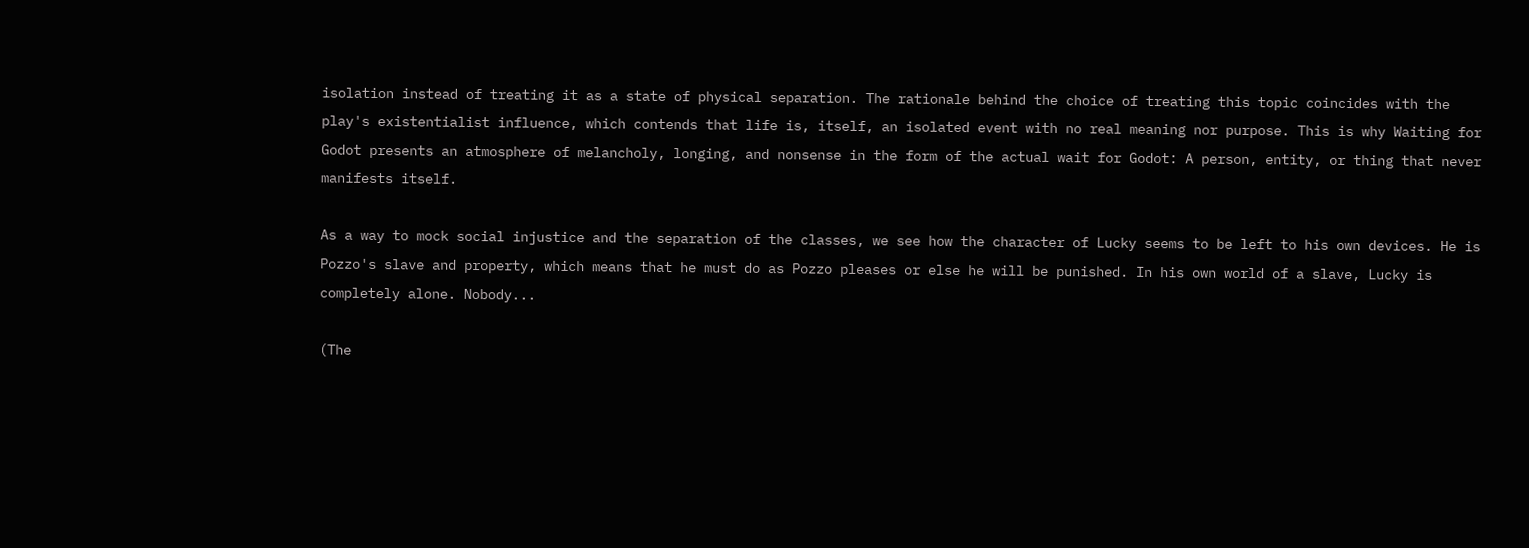isolation instead of treating it as a state of physical separation. The rationale behind the choice of treating this topic coincides with the play's existentialist influence, which contends that life is, itself, an isolated event with no real meaning nor purpose. This is why Waiting for Godot presents an atmosphere of melancholy, longing, and nonsense in the form of the actual wait for Godot: A person, entity, or thing that never manifests itself.

As a way to mock social injustice and the separation of the classes, we see how the character of Lucky seems to be left to his own devices. He is Pozzo's slave and property, which means that he must do as Pozzo pleases or else he will be punished. In his own world of a slave, Lucky is completely alone. Nobody...

(The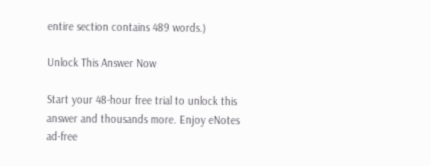entire section contains 489 words.)

Unlock This Answer Now

Start your 48-hour free trial to unlock this answer and thousands more. Enjoy eNotes ad-free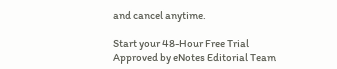and cancel anytime.

Start your 48-Hour Free Trial
Approved by eNotes Editorial Team